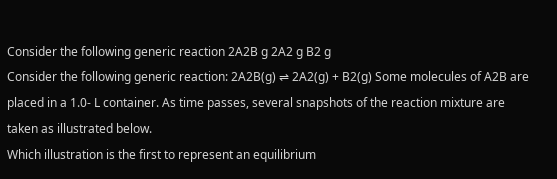Consider the following generic reaction 2A2B g 2A2 g B2 g
Consider the following generic reaction: 2A2B(g) ⇌ 2A2(g) + B2(g) Some molecules of A2B are placed in a 1.0- L container. As time passes, several snapshots of the reaction mixture are taken as illustrated below.
Which illustration is the first to represent an equilibrium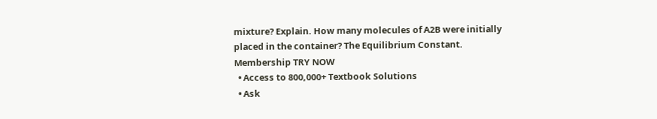mixture? Explain. How many molecules of A2B were initially placed in the container? The Equilibrium Constant.
Membership TRY NOW
  • Access to 800,000+ Textbook Solutions
  • Ask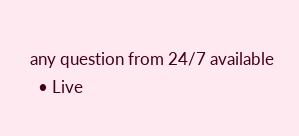any question from 24/7 available
  • Live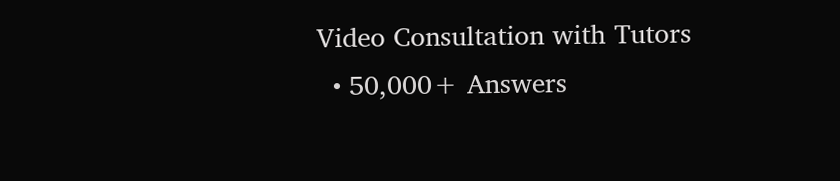Video Consultation with Tutors
  • 50,000+ Answers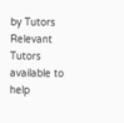by Tutors
Relevant Tutors available to help